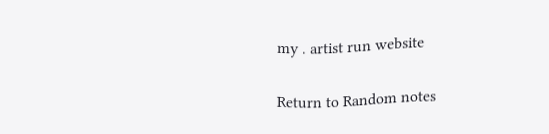my . artist run website

Return to Random notes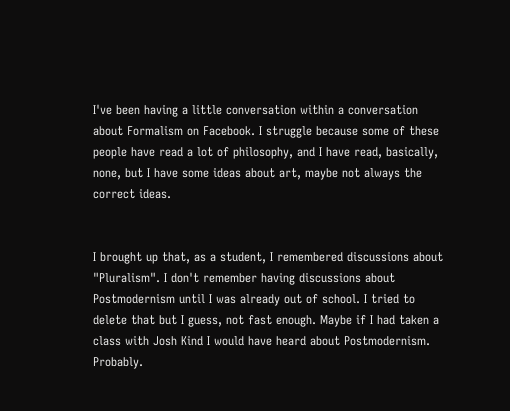I've been having a little conversation within a conversation about Formalism on Facebook. I struggle because some of these people have read a lot of philosophy, and I have read, basically, none, but I have some ideas about art, maybe not always the correct ideas.


I brought up that, as a student, I remembered discussions about "Pluralism". I don't remember having discussions about Postmodernism until I was already out of school. I tried to delete that but I guess, not fast enough. Maybe if I had taken a class with Josh Kind I would have heard about Postmodernism. Probably.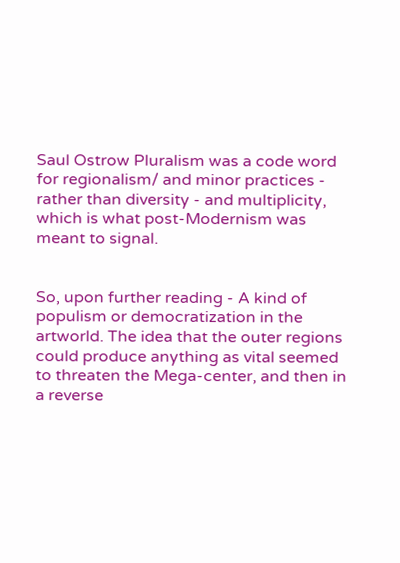Saul Ostrow Pluralism was a code word for regionalism/ and minor practices - rather than diversity - and multiplicity, which is what post-Modernism was meant to signal.


So, upon further reading - A kind of populism or democratization in the artworld. The idea that the outer regions could produce anything as vital seemed to threaten the Mega-center, and then in a reverse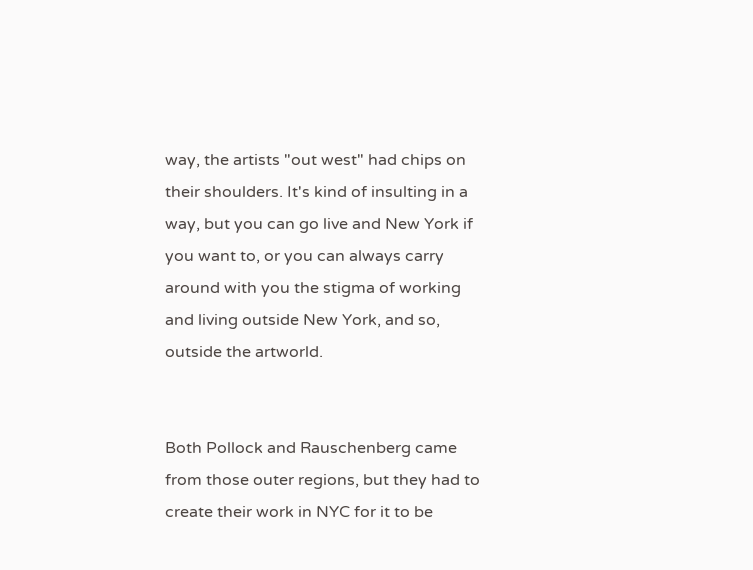way, the artists "out west" had chips on their shoulders. It's kind of insulting in a way, but you can go live and New York if you want to, or you can always carry around with you the stigma of working and living outside New York, and so, outside the artworld.


Both Pollock and Rauschenberg came from those outer regions, but they had to create their work in NYC for it to be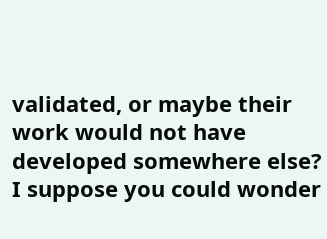validated, or maybe their work would not have developed somewhere else? I suppose you could wonder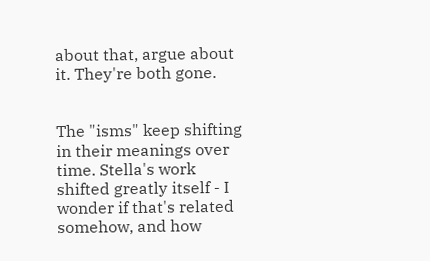about that, argue about it. They're both gone.


The "isms" keep shifting in their meanings over time. Stella's work shifted greatly itself - I wonder if that's related somehow, and how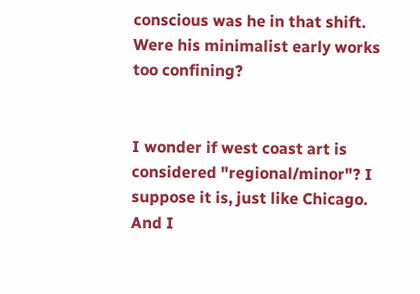conscious was he in that shift. Were his minimalist early works too confining?


I wonder if west coast art is considered "regional/minor"? I suppose it is, just like Chicago. And I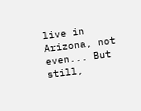live in Arizona, not even... But still,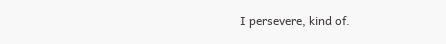I persevere, kind of.